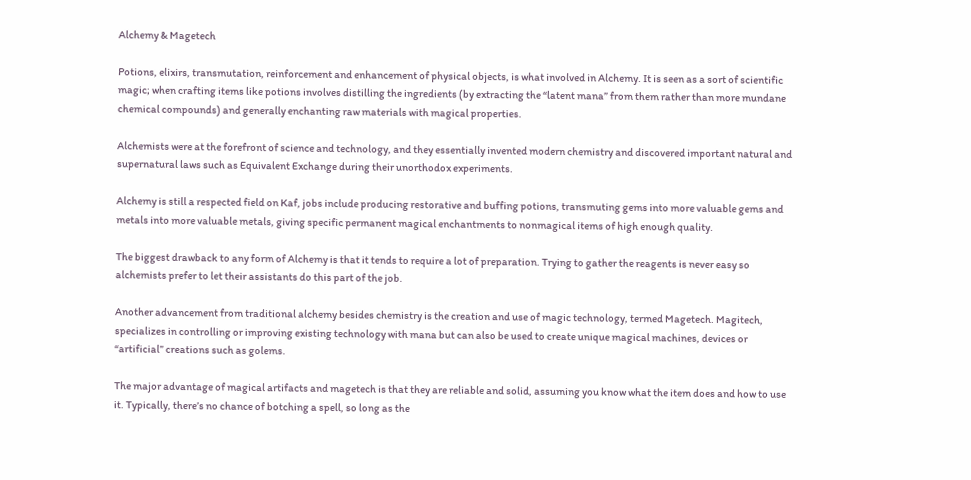Alchemy & Magetech

Potions, elixirs, transmutation, reinforcement and enhancement of physical objects, is what involved in Alchemy. It is seen as a sort of scientific magic; when crafting items like potions involves distilling the ingredients (by extracting the “latent mana” from them rather than more mundane chemical compounds) and generally enchanting raw materials with magical properties.

Alchemists were at the forefront of science and technology, and they essentially invented modern chemistry and discovered important natural and supernatural laws such as Equivalent Exchange during their unorthodox experiments.

Alchemy is still a respected field on Kaf, jobs include producing restorative and buffing potions, transmuting gems into more valuable gems and metals into more valuable metals, giving specific permanent magical enchantments to nonmagical items of high enough quality.

The biggest drawback to any form of Alchemy is that it tends to require a lot of preparation. Trying to gather the reagents is never easy so alchemists prefer to let their assistants do this part of the job.

Another advancement from traditional alchemy besides chemistry is the creation and use of magic technology, termed Magetech. Magitech, specializes in controlling or improving existing technology with mana but can also be used to create unique magical machines, devices or “artificial” creations such as golems.

The major advantage of magical artifacts and magetech is that they are reliable and solid, assuming you know what the item does and how to use it. Typically, there’s no chance of botching a spell, so long as the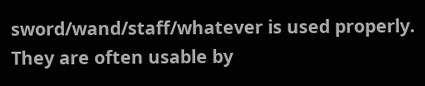sword/wand/staff/whatever is used properly. They are often usable by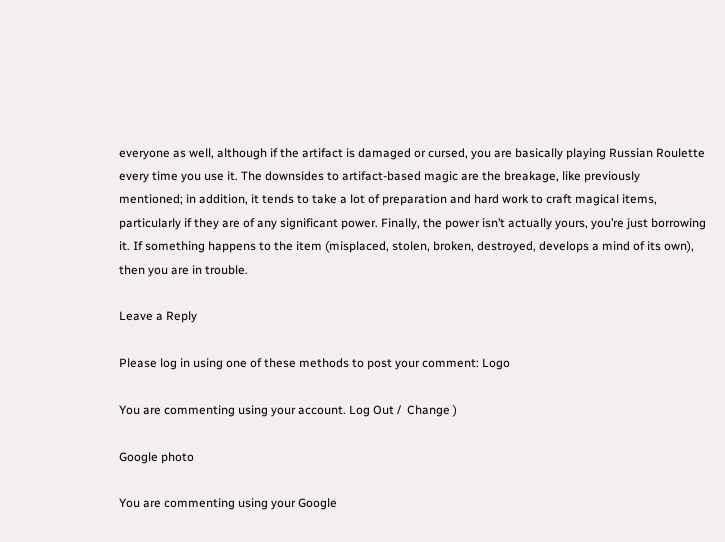everyone as well, although if the artifact is damaged or cursed, you are basically playing Russian Roulette every time you use it. The downsides to artifact-based magic are the breakage, like previously mentioned; in addition, it tends to take a lot of preparation and hard work to craft magical items, particularly if they are of any significant power. Finally, the power isn’t actually yours, you’re just borrowing it. If something happens to the item (misplaced, stolen, broken, destroyed, develops a mind of its own), then you are in trouble.

Leave a Reply

Please log in using one of these methods to post your comment: Logo

You are commenting using your account. Log Out /  Change )

Google photo

You are commenting using your Google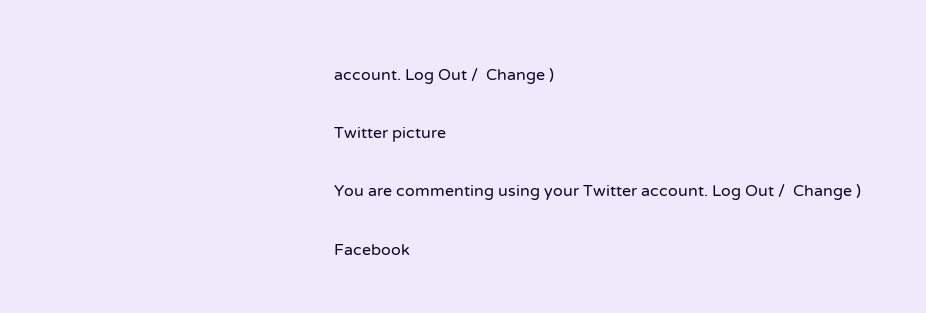account. Log Out /  Change )

Twitter picture

You are commenting using your Twitter account. Log Out /  Change )

Facebook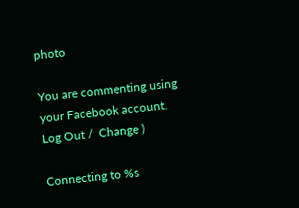photo

You are commenting using your Facebook account. Log Out /  Change )

Connecting to %s